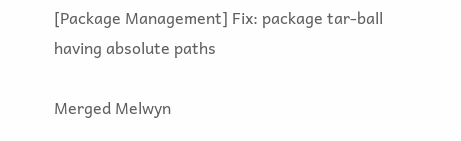[Package Management] Fix: package tar-ball having absolute paths

Merged Melwyn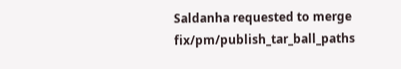Saldanha requested to merge fix/pm/publish_tar_ball_paths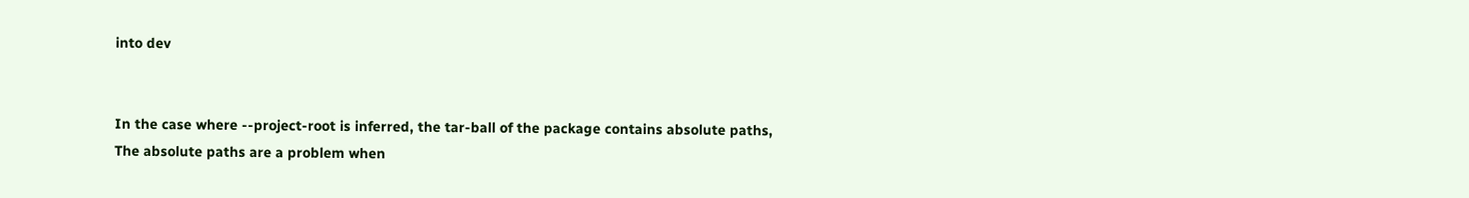into dev


In the case where --project-root is inferred, the tar-ball of the package contains absolute paths, The absolute paths are a problem when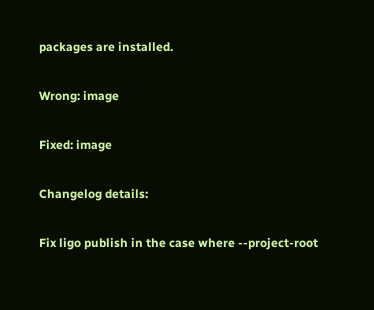packages are installed.

Wrong: image

Fixed: image

Changelog details:

Fix ligo publish in the case where --project-root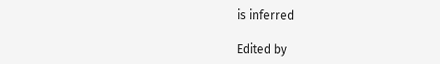is inferred

Edited by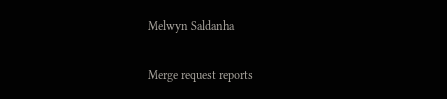Melwyn Saldanha

Merge request reports